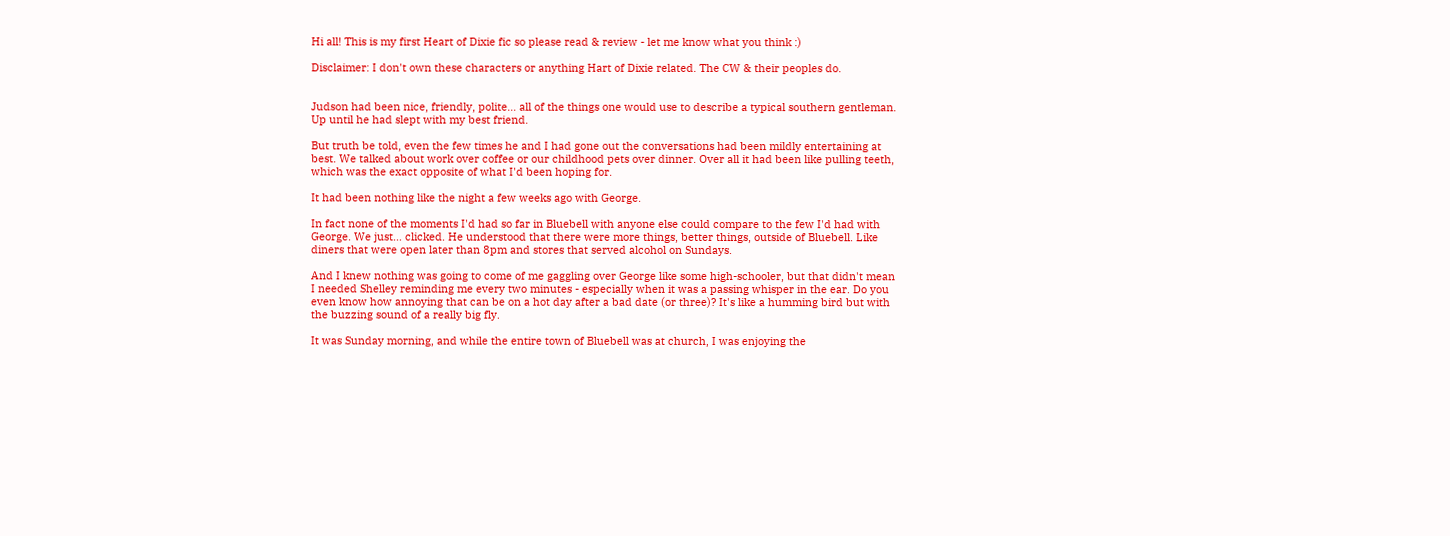Hi all! This is my first Heart of Dixie fic so please read & review - let me know what you think :)

Disclaimer: I don't own these characters or anything Hart of Dixie related. The CW & their peoples do.


Judson had been nice, friendly, polite… all of the things one would use to describe a typical southern gentleman. Up until he had slept with my best friend.

But truth be told, even the few times he and I had gone out the conversations had been mildly entertaining at best. We talked about work over coffee or our childhood pets over dinner. Over all it had been like pulling teeth, which was the exact opposite of what I'd been hoping for.

It had been nothing like the night a few weeks ago with George.

In fact none of the moments I'd had so far in Bluebell with anyone else could compare to the few I'd had with George. We just… clicked. He understood that there were more things, better things, outside of Bluebell. Like diners that were open later than 8pm and stores that served alcohol on Sundays.

And I knew nothing was going to come of me gaggling over George like some high-schooler, but that didn't mean I needed Shelley reminding me every two minutes - especially when it was a passing whisper in the ear. Do you even know how annoying that can be on a hot day after a bad date (or three)? It's like a humming bird but with the buzzing sound of a really big fly.

It was Sunday morning, and while the entire town of Bluebell was at church, I was enjoying the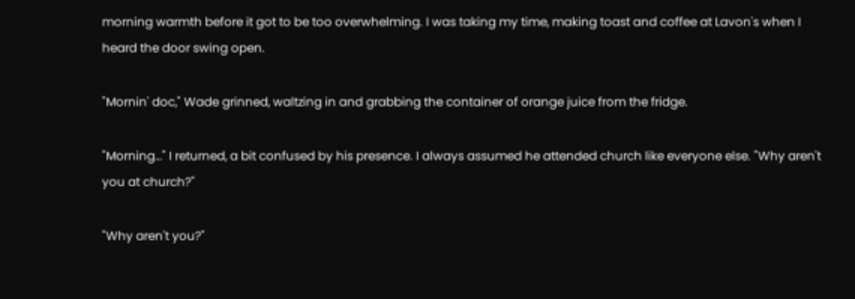morning warmth before it got to be too overwhelming. I was taking my time, making toast and coffee at Lavon's when I heard the door swing open.

"Mornin' doc," Wade grinned, waltzing in and grabbing the container of orange juice from the fridge.

"Morning…" I returned, a bit confused by his presence. I always assumed he attended church like everyone else. "Why aren't you at church?"

"Why aren't you?"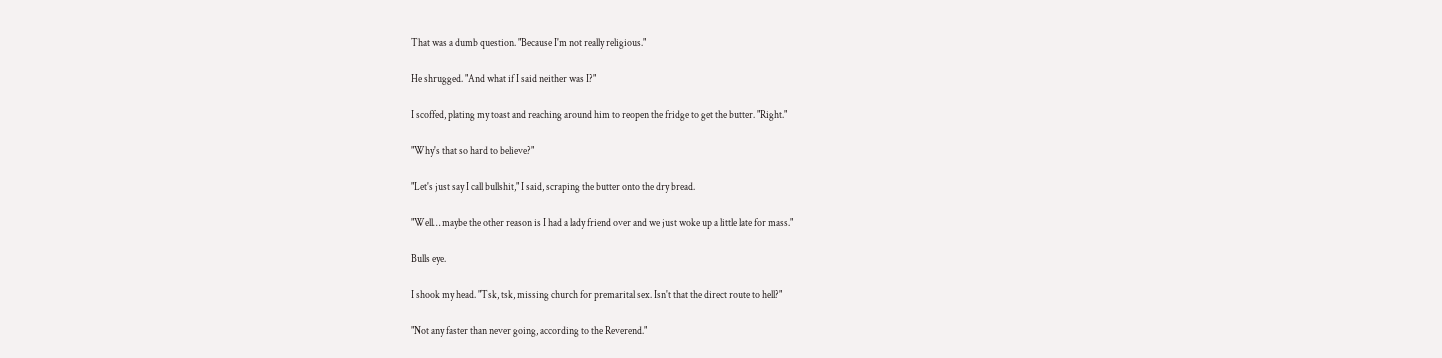That was a dumb question. "Because I'm not really religious."

He shrugged. "And what if I said neither was I?"

I scoffed, plating my toast and reaching around him to reopen the fridge to get the butter. "Right."

"Why's that so hard to believe?"

"Let's just say I call bullshit," I said, scraping the butter onto the dry bread.

"Well… maybe the other reason is I had a lady friend over and we just woke up a little late for mass."

Bulls eye.

I shook my head. "Tsk, tsk, missing church for premarital sex. Isn't that the direct route to hell?"

"Not any faster than never going, according to the Reverend."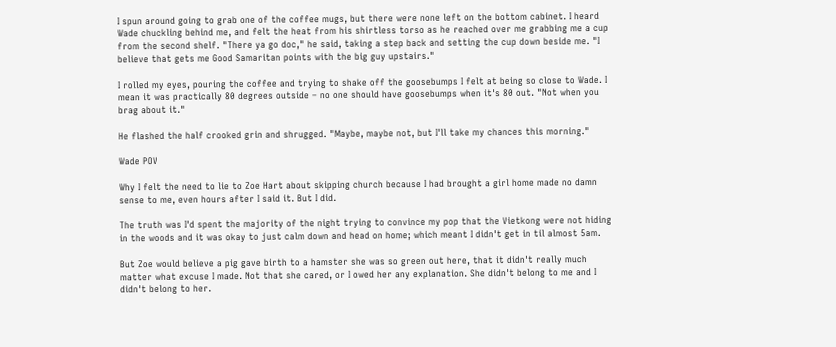I spun around going to grab one of the coffee mugs, but there were none left on the bottom cabinet. I heard Wade chuckling behind me, and felt the heat from his shirtless torso as he reached over me grabbing me a cup from the second shelf. "There ya go doc," he said, taking a step back and setting the cup down beside me. "I believe that gets me Good Samaritan points with the big guy upstairs."

I rolled my eyes, pouring the coffee and trying to shake off the goosebumps I felt at being so close to Wade. I mean it was practically 80 degrees outside – no one should have goosebumps when it's 80 out. "Not when you brag about it."

He flashed the half crooked grin and shrugged. "Maybe, maybe not, but I'll take my chances this morning."

Wade POV

Why I felt the need to lie to Zoe Hart about skipping church because I had brought a girl home made no damn sense to me, even hours after I said it. But I did.

The truth was I'd spent the majority of the night trying to convince my pop that the Vietkong were not hiding in the woods and it was okay to just calm down and head on home; which meant I didn't get in til almost 5am.

But Zoe would believe a pig gave birth to a hamster she was so green out here, that it didn't really much matter what excuse I made. Not that she cared, or I owed her any explanation. She didn't belong to me and I didn't belong to her.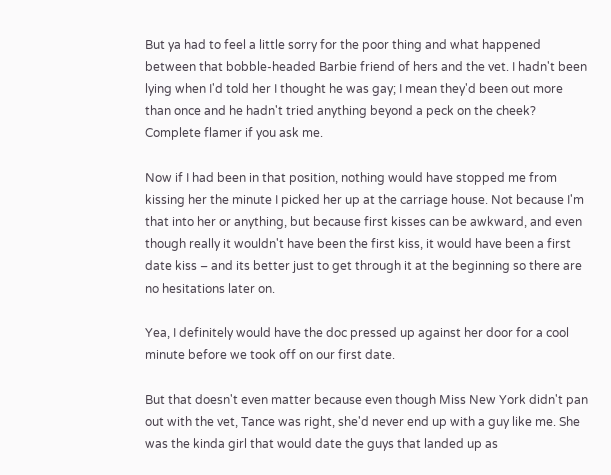But ya had to feel a little sorry for the poor thing and what happened between that bobble-headed Barbie friend of hers and the vet. I hadn't been lying when I'd told her I thought he was gay; I mean they'd been out more than once and he hadn't tried anything beyond a peck on the cheek? Complete flamer if you ask me.

Now if I had been in that position, nothing would have stopped me from kissing her the minute I picked her up at the carriage house. Not because I'm that into her or anything, but because first kisses can be awkward, and even though really it wouldn't have been the first kiss, it would have been a first date kiss – and its better just to get through it at the beginning so there are no hesitations later on.

Yea, I definitely would have the doc pressed up against her door for a cool minute before we took off on our first date.

But that doesn't even matter because even though Miss New York didn't pan out with the vet, Tance was right, she'd never end up with a guy like me. She was the kinda girl that would date the guys that landed up as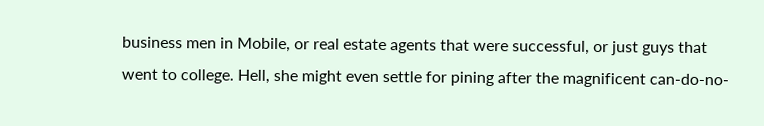business men in Mobile, or real estate agents that were successful, or just guys that went to college. Hell, she might even settle for pining after the magnificent can-do-no-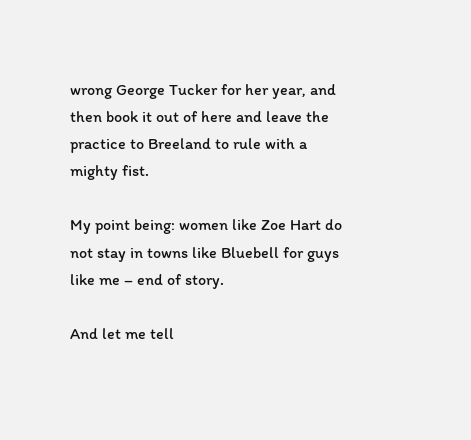wrong George Tucker for her year, and then book it out of here and leave the practice to Breeland to rule with a mighty fist.

My point being: women like Zoe Hart do not stay in towns like Bluebell for guys like me – end of story.

And let me tell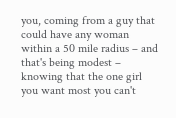you, coming from a guy that could have any woman within a 50 mile radius – and that's being modest – knowing that the one girl you want most you can't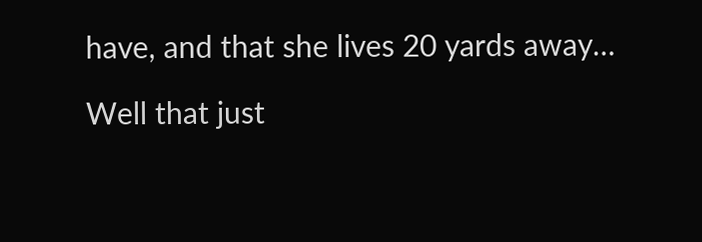have, and that she lives 20 yards away…

Well that just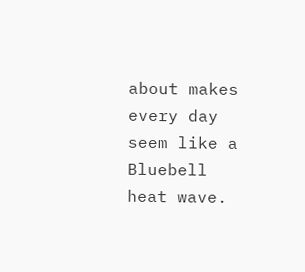about makes every day seem like a Bluebell heat wave.